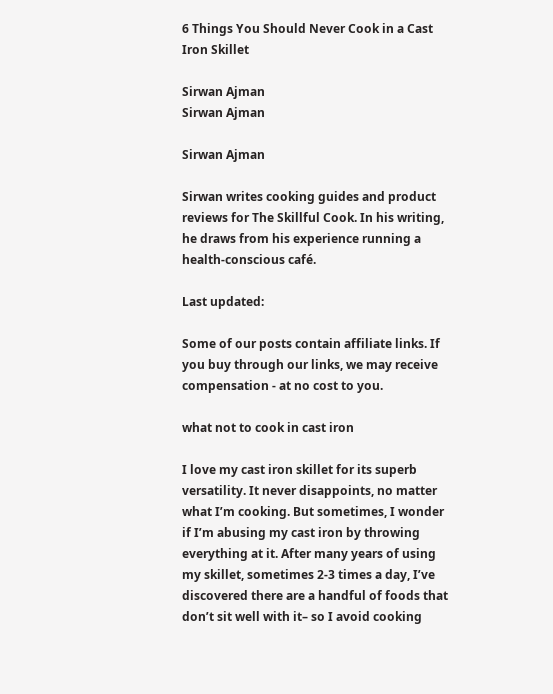6 Things You Should Never Cook in a Cast Iron Skillet

Sirwan Ajman
Sirwan Ajman

Sirwan Ajman

Sirwan writes cooking guides and product reviews for The Skillful Cook. In his writing, he draws from his experience running a health-conscious café.

Last updated:

Some of our posts contain affiliate links. If you buy through our links, we may receive compensation - at no cost to you.

what not to cook in cast iron

I love my cast iron skillet for its superb versatility. It never disappoints, no matter what I’m cooking. But sometimes, I wonder if I’m abusing my cast iron by throwing everything at it. After many years of using my skillet, sometimes 2-3 times a day, I’ve discovered there are a handful of foods that don’t sit well with it– so I avoid cooking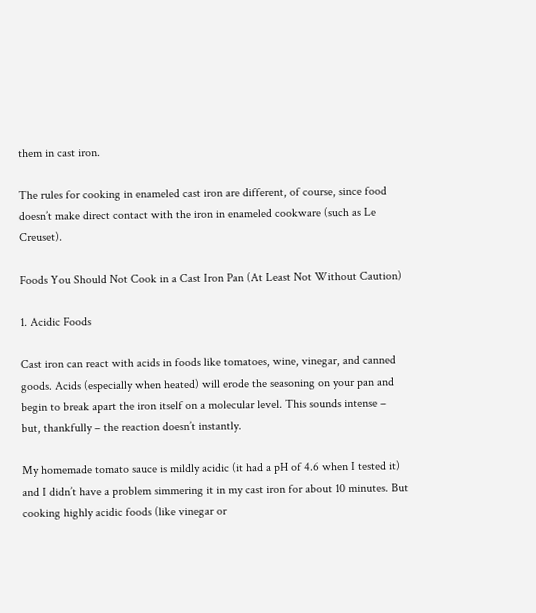them in cast iron.

The rules for cooking in enameled cast iron are different, of course, since food doesn’t make direct contact with the iron in enameled cookware (such as Le Creuset).

Foods You Should Not Cook in a Cast Iron Pan (At Least Not Without Caution)

1. Acidic Foods

Cast iron can react with acids in foods like tomatoes, wine, vinegar, and canned goods. Acids (especially when heated) will erode the seasoning on your pan and begin to break apart the iron itself on a molecular level. This sounds intense – but, thankfully – the reaction doesn’t instantly.

My homemade tomato sauce is mildly acidic (it had a pH of 4.6 when I tested it) and I didn’t have a problem simmering it in my cast iron for about 10 minutes. But cooking highly acidic foods (like vinegar or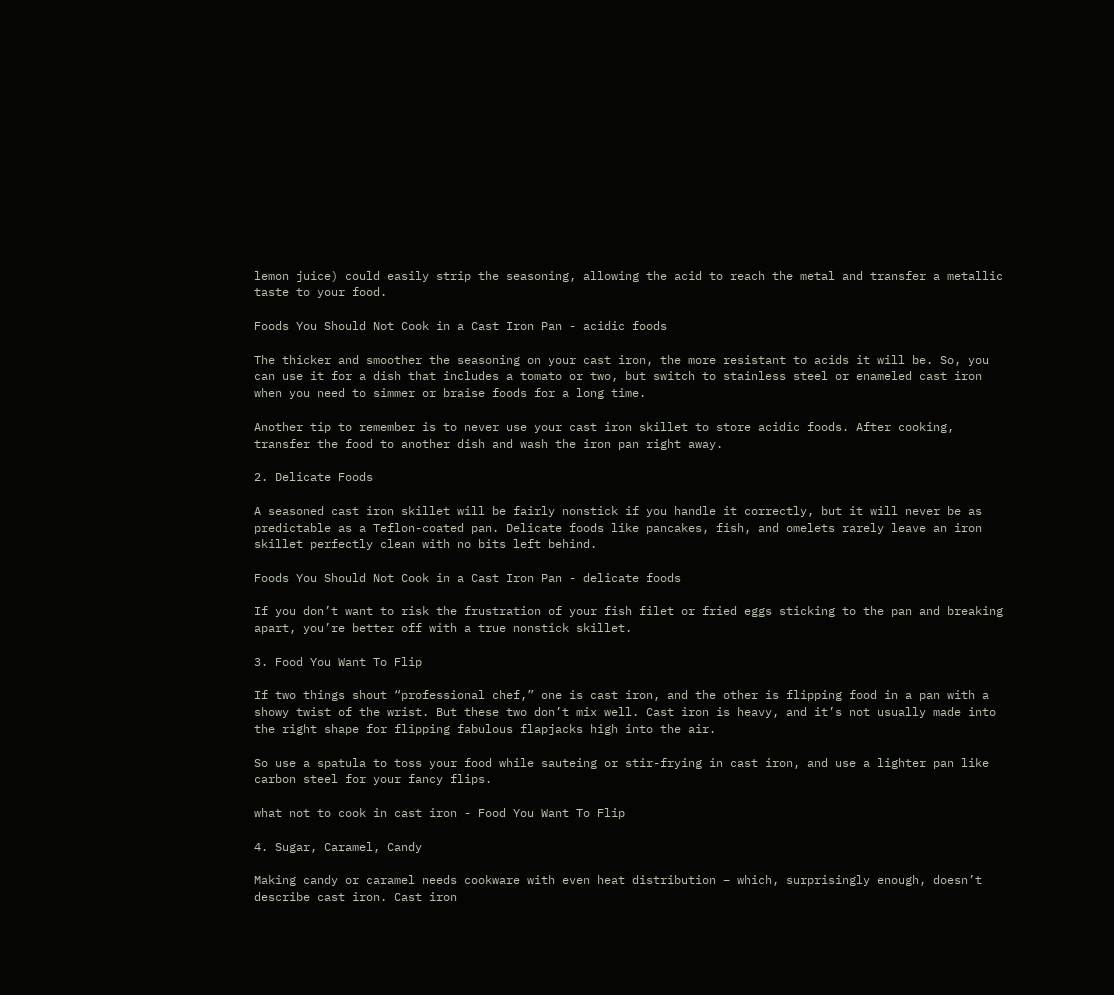lemon juice) could easily strip the seasoning, allowing the acid to reach the metal and transfer a metallic taste to your food.

Foods You Should Not Cook in a Cast Iron Pan - acidic foods

The thicker and smoother the seasoning on your cast iron, the more resistant to acids it will be. So, you can use it for a dish that includes a tomato or two, but switch to stainless steel or enameled cast iron when you need to simmer or braise foods for a long time.

Another tip to remember is to never use your cast iron skillet to store acidic foods. After cooking, transfer the food to another dish and wash the iron pan right away.

2. Delicate Foods

A seasoned cast iron skillet will be fairly nonstick if you handle it correctly, but it will never be as predictable as a Teflon-coated pan. Delicate foods like pancakes, fish, and omelets rarely leave an iron skillet perfectly clean with no bits left behind.

Foods You Should Not Cook in a Cast Iron Pan - delicate foods

If you don’t want to risk the frustration of your fish filet or fried eggs sticking to the pan and breaking apart, you’re better off with a true nonstick skillet.

3. Food You Want To Flip

If two things shout “professional chef,” one is cast iron, and the other is flipping food in a pan with a showy twist of the wrist. But these two don’t mix well. Cast iron is heavy, and it’s not usually made into the right shape for flipping fabulous flapjacks high into the air.

So use a spatula to toss your food while sauteing or stir-frying in cast iron, and use a lighter pan like carbon steel for your fancy flips.

what not to cook in cast iron - Food You Want To Flip

4. Sugar, Caramel, Candy

Making candy or caramel needs cookware with even heat distribution – which, surprisingly enough, doesn’t describe cast iron. Cast iron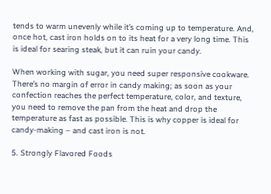tends to warm unevenly while it’s coming up to temperature. And, once hot, cast iron holds on to its heat for a very long time. This is ideal for searing steak, but it can ruin your candy.

When working with sugar, you need super responsive cookware. There’s no margin of error in candy making; as soon as your confection reaches the perfect temperature, color, and texture, you need to remove the pan from the heat and drop the temperature as fast as possible. This is why copper is ideal for candy-making – and cast iron is not.

5. Strongly Flavored Foods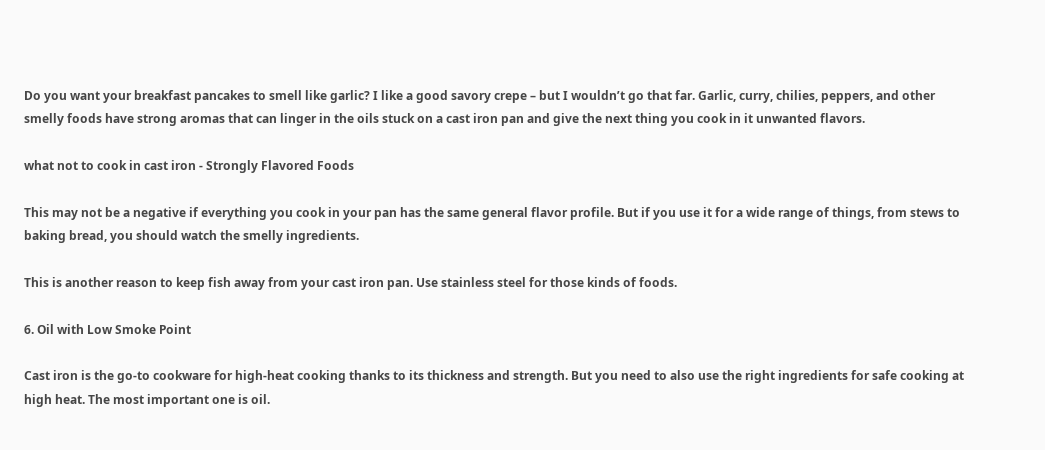Do you want your breakfast pancakes to smell like garlic? I like a good savory crepe – but I wouldn’t go that far. Garlic, curry, chilies, peppers, and other smelly foods have strong aromas that can linger in the oils stuck on a cast iron pan and give the next thing you cook in it unwanted flavors.

what not to cook in cast iron - Strongly Flavored Foods

This may not be a negative if everything you cook in your pan has the same general flavor profile. But if you use it for a wide range of things, from stews to baking bread, you should watch the smelly ingredients.

This is another reason to keep fish away from your cast iron pan. Use stainless steel for those kinds of foods.

6. Oil with Low Smoke Point

Cast iron is the go-to cookware for high-heat cooking thanks to its thickness and strength. But you need to also use the right ingredients for safe cooking at high heat. The most important one is oil.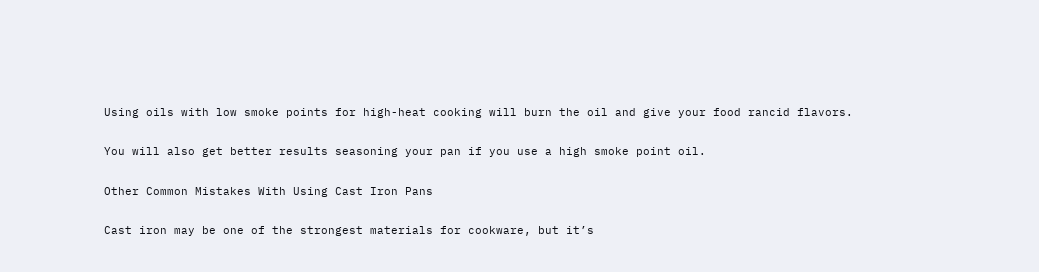Using oils with low smoke points for high-heat cooking will burn the oil and give your food rancid flavors.

You will also get better results seasoning your pan if you use a high smoke point oil.

Other Common Mistakes With Using Cast Iron Pans

Cast iron may be one of the strongest materials for cookware, but it’s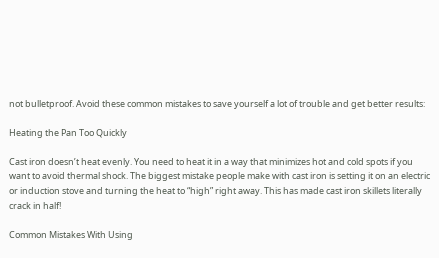not bulletproof. Avoid these common mistakes to save yourself a lot of trouble and get better results:

Heating the Pan Too Quickly

Cast iron doesn’t heat evenly. You need to heat it in a way that minimizes hot and cold spots if you want to avoid thermal shock. The biggest mistake people make with cast iron is setting it on an electric or induction stove and turning the heat to “high” right away. This has made cast iron skillets literally crack in half!

Common Mistakes With Using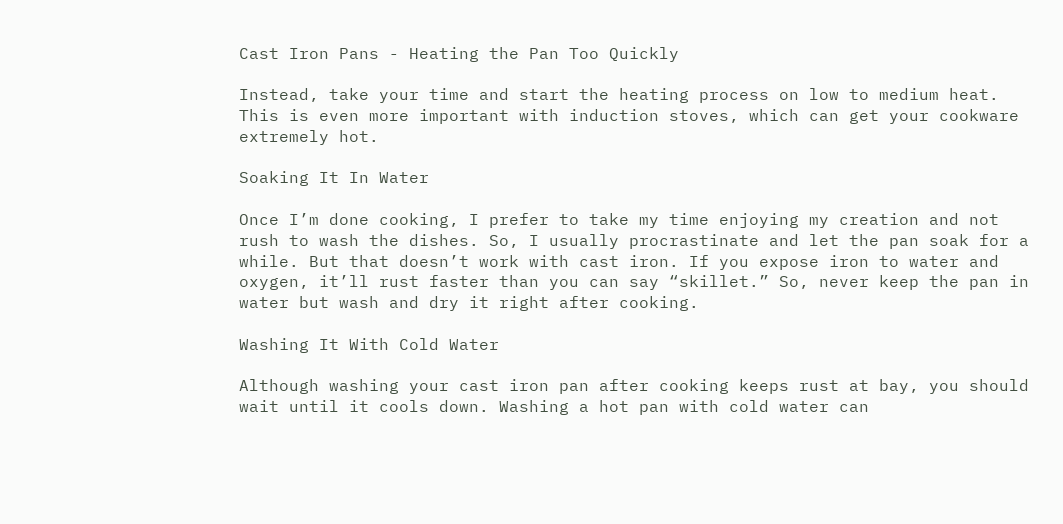Cast Iron Pans - Heating the Pan Too Quickly

Instead, take your time and start the heating process on low to medium heat. This is even more important with induction stoves, which can get your cookware extremely hot.

Soaking It In Water

Once I’m done cooking, I prefer to take my time enjoying my creation and not rush to wash the dishes. So, I usually procrastinate and let the pan soak for a while. But that doesn’t work with cast iron. If you expose iron to water and oxygen, it’ll rust faster than you can say “skillet.” So, never keep the pan in water but wash and dry it right after cooking.

Washing It With Cold Water

Although washing your cast iron pan after cooking keeps rust at bay, you should wait until it cools down. Washing a hot pan with cold water can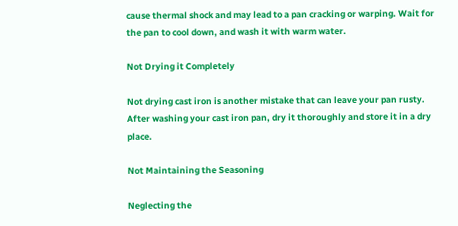cause thermal shock and may lead to a pan cracking or warping. Wait for the pan to cool down, and wash it with warm water.

Not Drying it Completely

Not drying cast iron is another mistake that can leave your pan rusty. After washing your cast iron pan, dry it thoroughly and store it in a dry place.

Not Maintaining the Seasoning

Neglecting the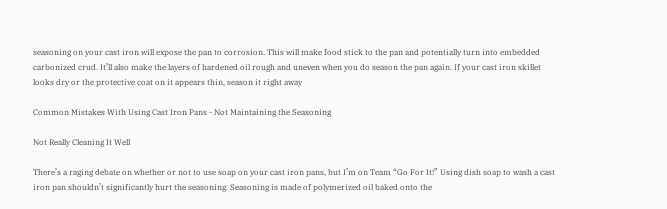seasoning on your cast iron will expose the pan to corrosion. This will make food stick to the pan and potentially turn into embedded carbonized crud. It’ll also make the layers of hardened oil rough and uneven when you do season the pan again. If your cast iron skillet looks dry or the protective coat on it appears thin, season it right away

Common Mistakes With Using Cast Iron Pans - Not Maintaining the Seasoning

Not Really Cleaning It Well

There’s a raging debate on whether or not to use soap on your cast iron pans, but I’m on Team “Go For It!” Using dish soap to wash a cast iron pan shouldn’t significantly hurt the seasoning. Seasoning is made of polymerized oil baked onto the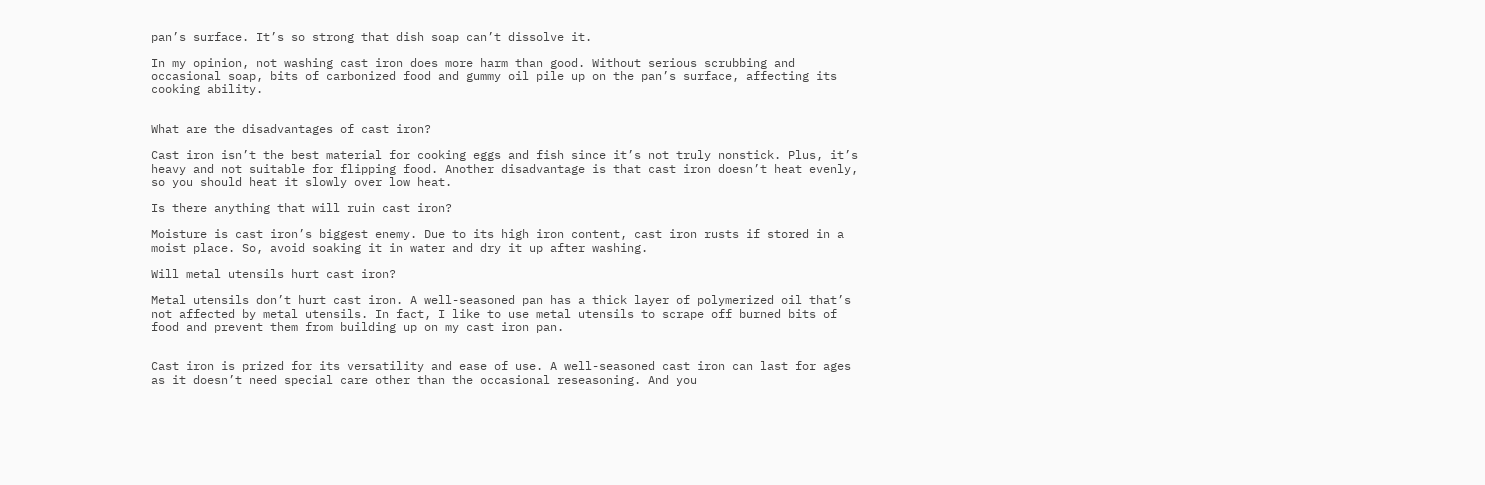pan’s surface. It’s so strong that dish soap can’t dissolve it.

In my opinion, not washing cast iron does more harm than good. Without serious scrubbing and occasional soap, bits of carbonized food and gummy oil pile up on the pan’s surface, affecting its cooking ability.


What are the disadvantages of cast iron?

Cast iron isn’t the best material for cooking eggs and fish since it’s not truly nonstick. Plus, it’s heavy and not suitable for flipping food. Another disadvantage is that cast iron doesn’t heat evenly, so you should heat it slowly over low heat.

Is there anything that will ruin cast iron?

Moisture is cast iron’s biggest enemy. Due to its high iron content, cast iron rusts if stored in a moist place. So, avoid soaking it in water and dry it up after washing.

Will metal utensils hurt cast iron?

Metal utensils don’t hurt cast iron. A well-seasoned pan has a thick layer of polymerized oil that’s not affected by metal utensils. In fact, I like to use metal utensils to scrape off burned bits of food and prevent them from building up on my cast iron pan.


Cast iron is prized for its versatility and ease of use. A well-seasoned cast iron can last for ages as it doesn’t need special care other than the occasional reseasoning. And you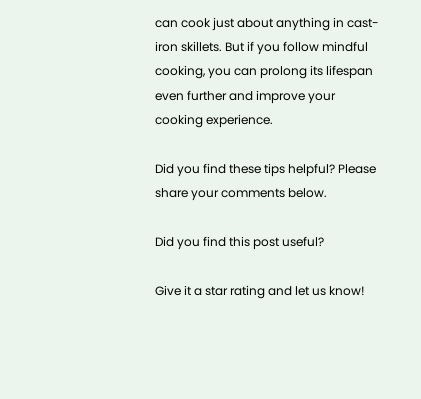can cook just about anything in cast-iron skillets. But if you follow mindful cooking, you can prolong its lifespan even further and improve your cooking experience.

Did you find these tips helpful? Please share your comments below.

Did you find this post useful?

Give it a star rating and let us know!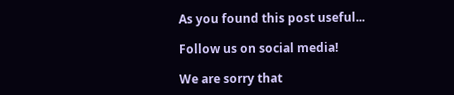As you found this post useful...

Follow us on social media!

We are sorry that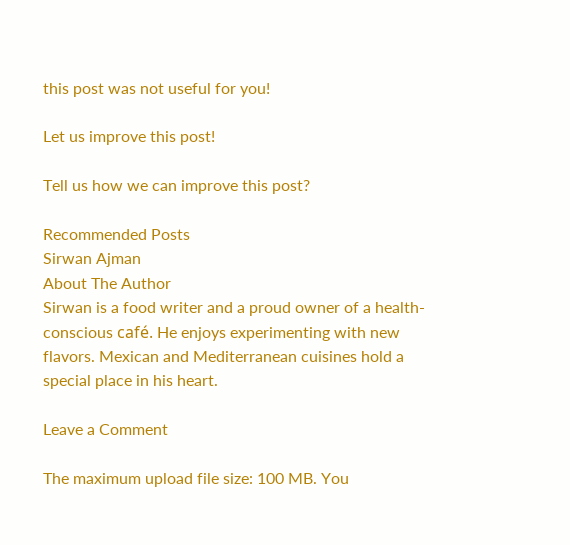this post was not useful for you!

Let us improve this post!

Tell us how we can improve this post?

Recommended Posts
Sirwan Ajman
About The Author
Sirwan is a food writer and a proud owner of a health-conscious café. He enjoys experimenting with new flavors. Mexican and Mediterranean cuisines hold a special place in his heart.

Leave a Comment

The maximum upload file size: 100 MB. You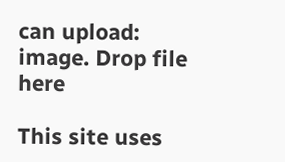can upload: image. Drop file here

This site uses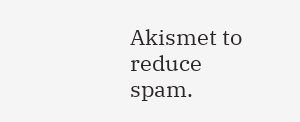Akismet to reduce spam.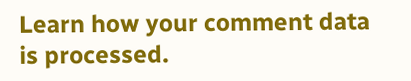Learn how your comment data is processed.